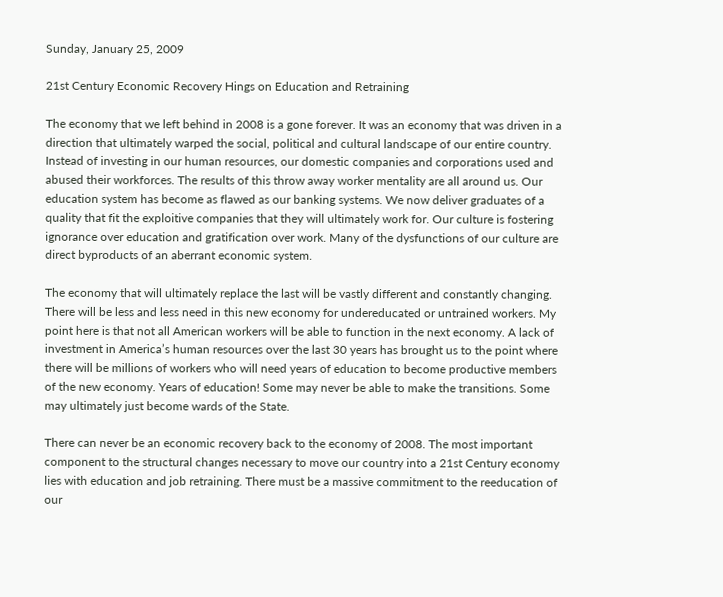Sunday, January 25, 2009

21st Century Economic Recovery Hings on Education and Retraining

The economy that we left behind in 2008 is a gone forever. It was an economy that was driven in a direction that ultimately warped the social, political and cultural landscape of our entire country. Instead of investing in our human resources, our domestic companies and corporations used and abused their workforces. The results of this throw away worker mentality are all around us. Our education system has become as flawed as our banking systems. We now deliver graduates of a quality that fit the exploitive companies that they will ultimately work for. Our culture is fostering ignorance over education and gratification over work. Many of the dysfunctions of our culture are direct byproducts of an aberrant economic system.

The economy that will ultimately replace the last will be vastly different and constantly changing. There will be less and less need in this new economy for undereducated or untrained workers. My point here is that not all American workers will be able to function in the next economy. A lack of investment in America’s human resources over the last 30 years has brought us to the point where there will be millions of workers who will need years of education to become productive members of the new economy. Years of education! Some may never be able to make the transitions. Some may ultimately just become wards of the State.

There can never be an economic recovery back to the economy of 2008. The most important component to the structural changes necessary to move our country into a 21st Century economy lies with education and job retraining. There must be a massive commitment to the reeducation of our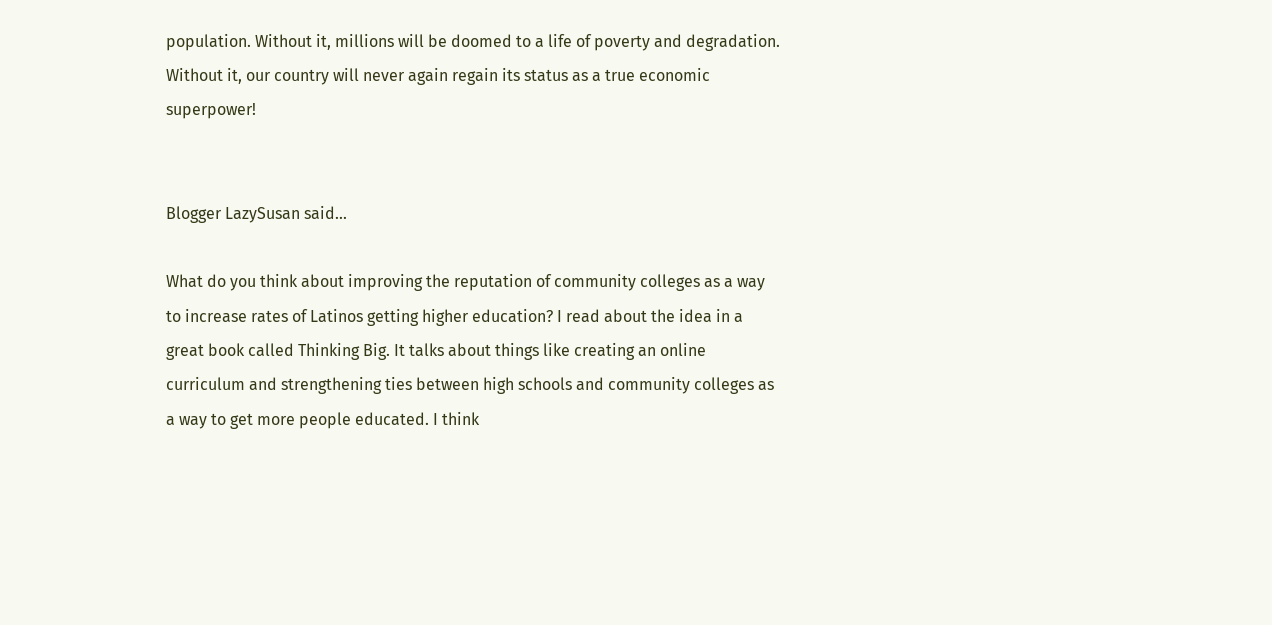population. Without it, millions will be doomed to a life of poverty and degradation. Without it, our country will never again regain its status as a true economic superpower!


Blogger LazySusan said...

What do you think about improving the reputation of community colleges as a way to increase rates of Latinos getting higher education? I read about the idea in a great book called Thinking Big. It talks about things like creating an online curriculum and strengthening ties between high schools and community colleges as a way to get more people educated. I think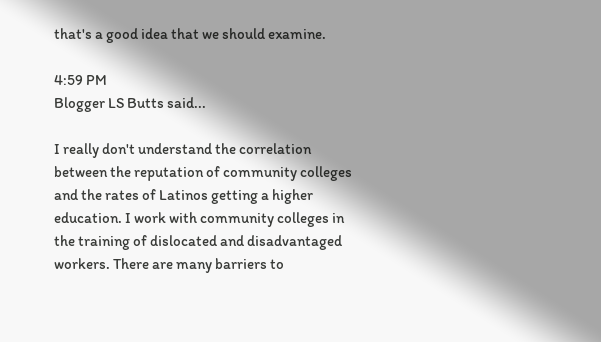that's a good idea that we should examine.

4:59 PM
Blogger LS Butts said...

I really don't understand the correlation between the reputation of community colleges and the rates of Latinos getting a higher education. I work with community colleges in the training of dislocated and disadvantaged workers. There are many barriers to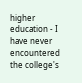higher education - I have never encountered the college's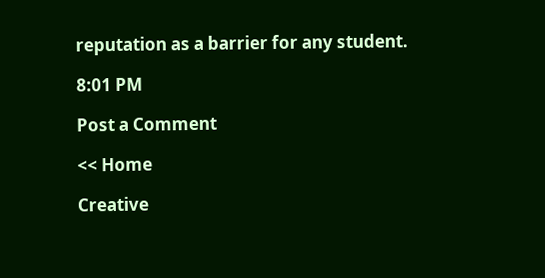reputation as a barrier for any student.

8:01 PM

Post a Comment

<< Home

Creative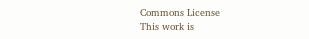Commons License
This work is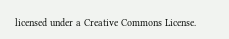licensed under a Creative Commons License.